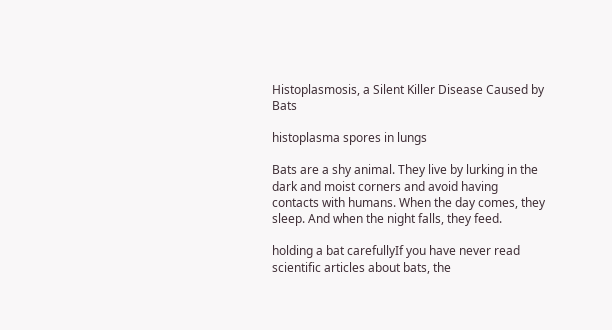Histoplasmosis, a Silent Killer Disease Caused by Bats

histoplasma spores in lungs

Bats are a shy animal. They live by lurking in the dark and moist corners and avoid having contacts with humans. When the day comes, they sleep. And when the night falls, they feed.

holding a bat carefullyIf you have never read scientific articles about bats, the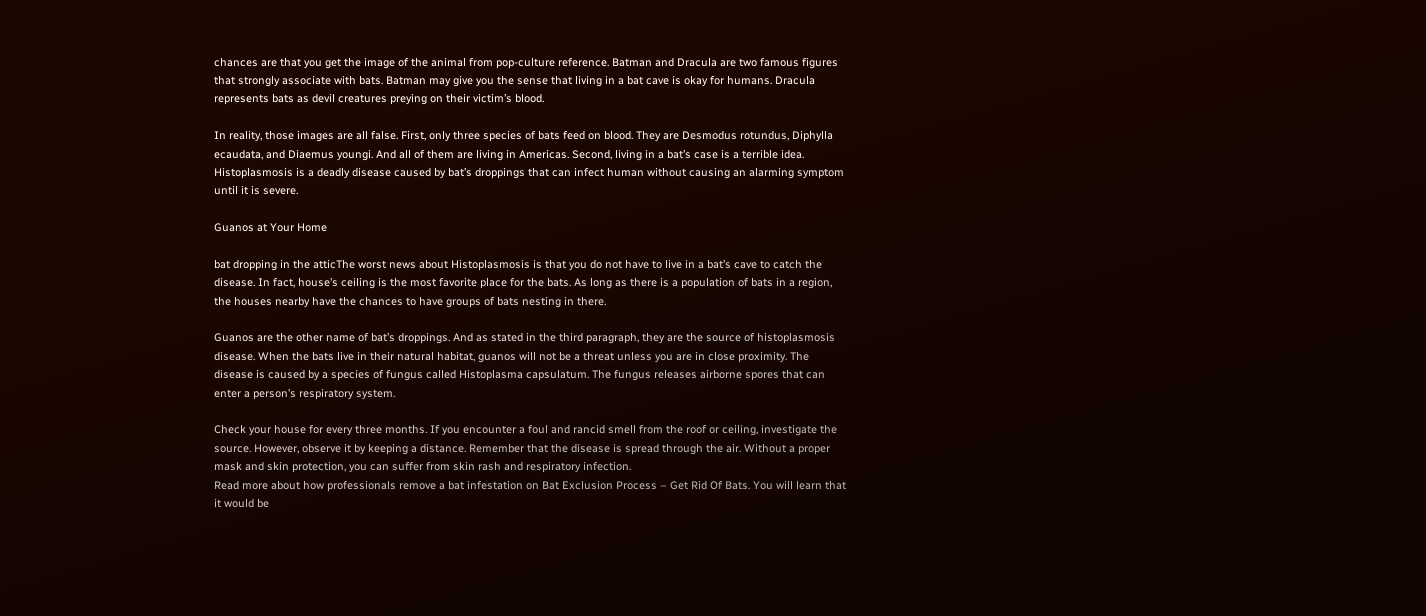chances are that you get the image of the animal from pop-culture reference. Batman and Dracula are two famous figures that strongly associate with bats. Batman may give you the sense that living in a bat cave is okay for humans. Dracula represents bats as devil creatures preying on their victim’s blood.

In reality, those images are all false. First, only three species of bats feed on blood. They are Desmodus rotundus, Diphylla ecaudata, and Diaemus youngi. And all of them are living in Americas. Second, living in a bat’s case is a terrible idea. Histoplasmosis is a deadly disease caused by bat’s droppings that can infect human without causing an alarming symptom until it is severe.

Guanos at Your Home

bat dropping in the atticThe worst news about Histoplasmosis is that you do not have to live in a bat’s cave to catch the disease. In fact, house’s ceiling is the most favorite place for the bats. As long as there is a population of bats in a region, the houses nearby have the chances to have groups of bats nesting in there.

Guanos are the other name of bat’s droppings. And as stated in the third paragraph, they are the source of histoplasmosis disease. When the bats live in their natural habitat, guanos will not be a threat unless you are in close proximity. The disease is caused by a species of fungus called Histoplasma capsulatum. The fungus releases airborne spores that can enter a person’s respiratory system.

Check your house for every three months. If you encounter a foul and rancid smell from the roof or ceiling, investigate the source. However, observe it by keeping a distance. Remember that the disease is spread through the air. Without a proper mask and skin protection, you can suffer from skin rash and respiratory infection.
Read more about how professionals remove a bat infestation on Bat Exclusion Process – Get Rid Of Bats. You will learn that it would be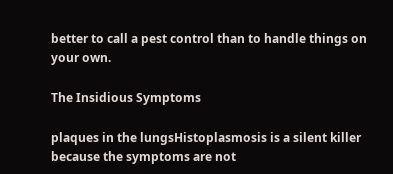better to call a pest control than to handle things on your own.

The Insidious Symptoms

plaques in the lungsHistoplasmosis is a silent killer because the symptoms are not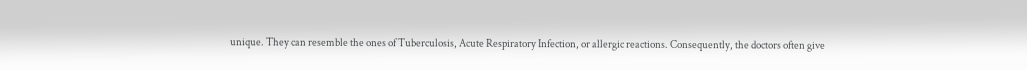unique. They can resemble the ones of Tuberculosis, Acute Respiratory Infection, or allergic reactions. Consequently, the doctors often give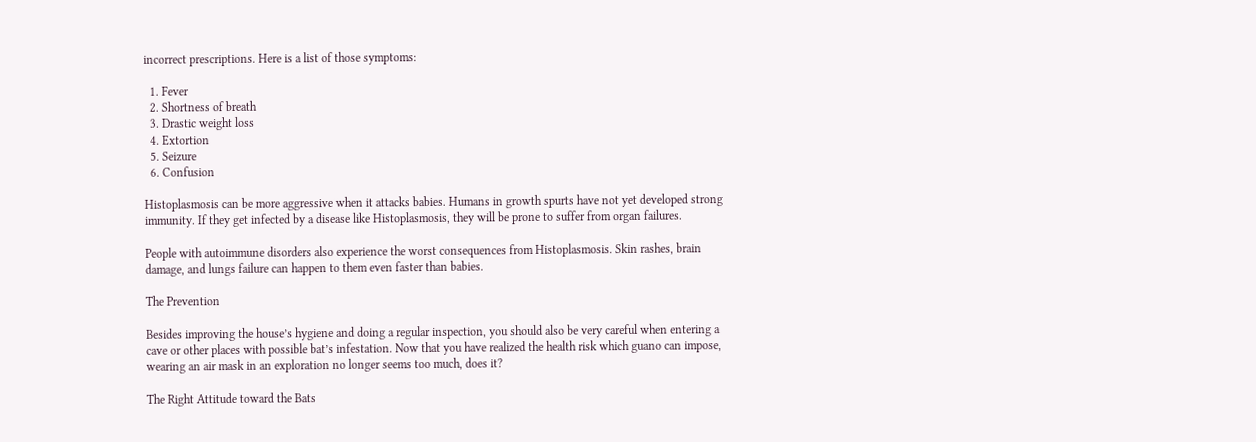incorrect prescriptions. Here is a list of those symptoms:

  1. Fever
  2. Shortness of breath
  3. Drastic weight loss
  4. Extortion
  5. Seizure
  6. Confusion

Histoplasmosis can be more aggressive when it attacks babies. Humans in growth spurts have not yet developed strong immunity. If they get infected by a disease like Histoplasmosis, they will be prone to suffer from organ failures.

People with autoimmune disorders also experience the worst consequences from Histoplasmosis. Skin rashes, brain damage, and lungs failure can happen to them even faster than babies.

The Prevention

Besides improving the house’s hygiene and doing a regular inspection, you should also be very careful when entering a cave or other places with possible bat’s infestation. Now that you have realized the health risk which guano can impose, wearing an air mask in an exploration no longer seems too much, does it?

The Right Attitude toward the Bats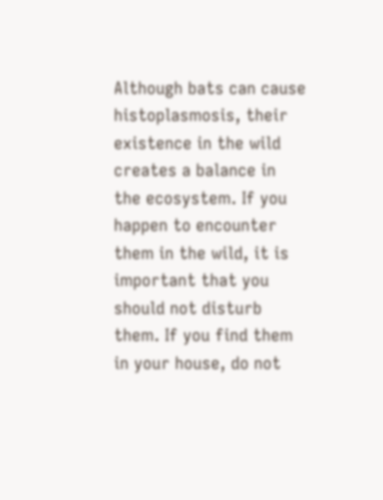Although bats can cause histoplasmosis, their existence in the wild creates a balance in the ecosystem. If you happen to encounter them in the wild, it is important that you should not disturb them. If you find them in your house, do not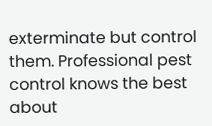exterminate but control them. Professional pest control knows the best about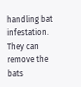handling bat infestation. They can remove the bats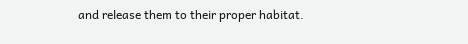and release them to their proper habitat.